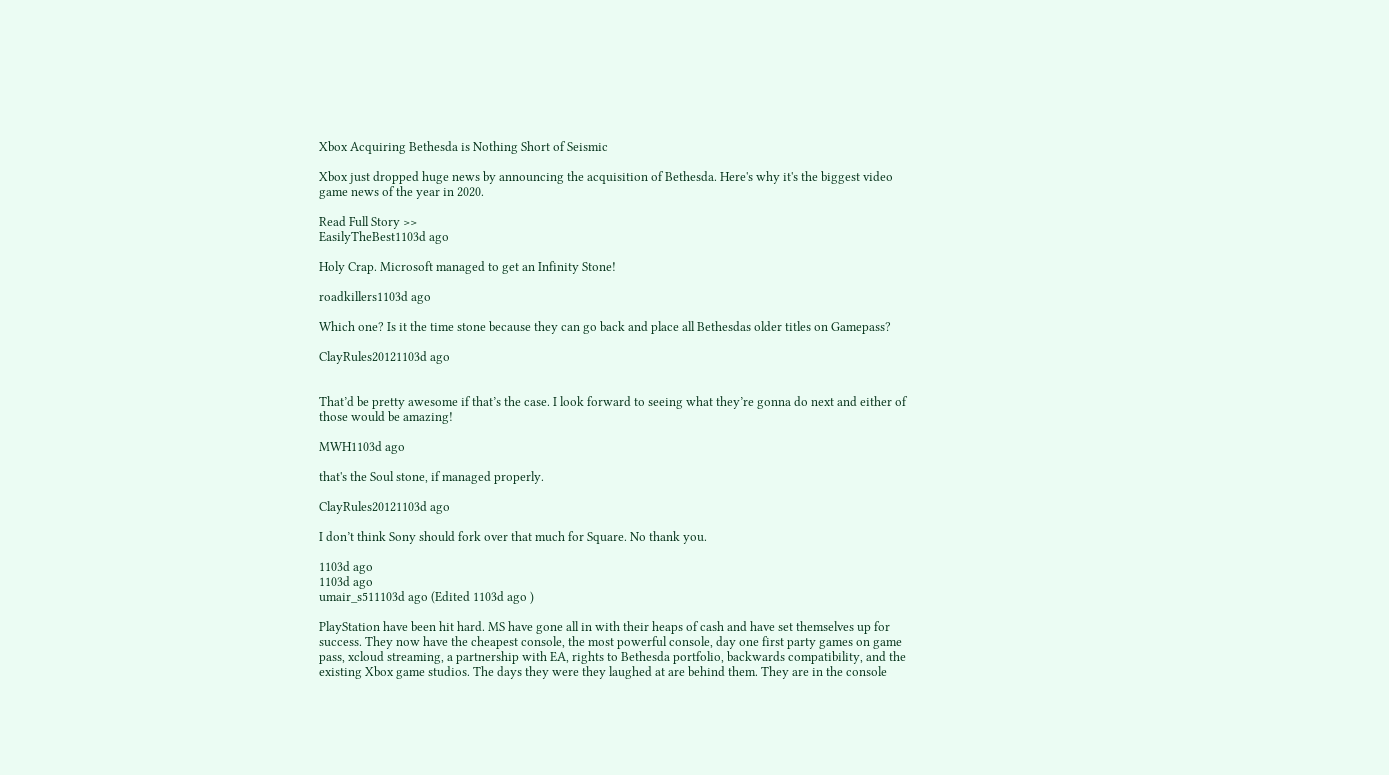Xbox Acquiring Bethesda is Nothing Short of Seismic

Xbox just dropped huge news by announcing the acquisition of Bethesda. Here's why it's the biggest video game news of the year in 2020.

Read Full Story >>
EasilyTheBest1103d ago

Holy Crap. Microsoft managed to get an Infinity Stone!

roadkillers1103d ago

Which one? Is it the time stone because they can go back and place all Bethesdas older titles on Gamepass?

ClayRules20121103d ago


That’d be pretty awesome if that’s the case. I look forward to seeing what they’re gonna do next and either of those would be amazing!

MWH1103d ago

that's the Soul stone, if managed properly.

ClayRules20121103d ago

I don’t think Sony should fork over that much for Square. No thank you.

1103d ago
1103d ago
umair_s511103d ago (Edited 1103d ago )

PlayStation have been hit hard. MS have gone all in with their heaps of cash and have set themselves up for success. They now have the cheapest console, the most powerful console, day one first party games on game pass, xcloud streaming, a partnership with EA, rights to Bethesda portfolio, backwards compatibility, and the existing Xbox game studios. The days they were they laughed at are behind them. They are in the console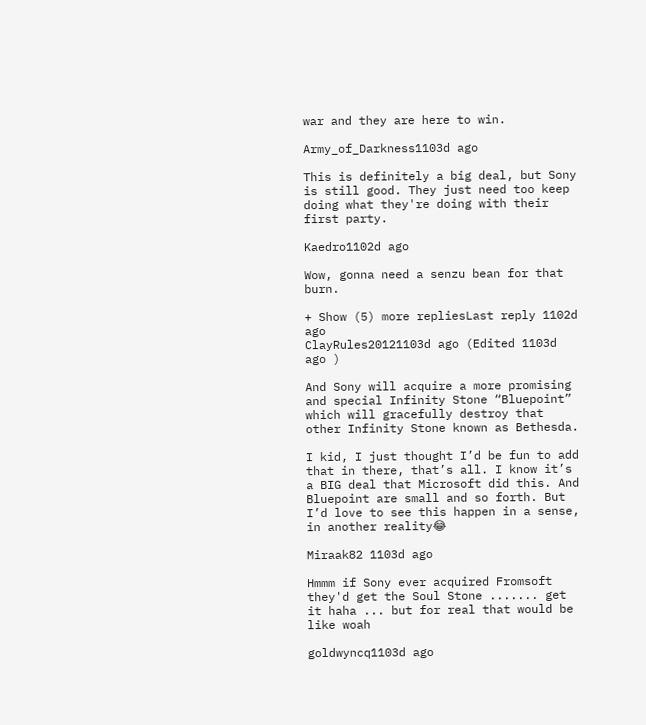war and they are here to win.

Army_of_Darkness1103d ago

This is definitely a big deal, but Sony is still good. They just need too keep doing what they're doing with their first party.

Kaedro1102d ago

Wow, gonna need a senzu bean for that burn.

+ Show (5) more repliesLast reply 1102d ago
ClayRules20121103d ago (Edited 1103d ago )

And Sony will acquire a more promising and special Infinity Stone “Bluepoint” which will gracefully destroy that other Infinity Stone known as Bethesda.

I kid, I just thought I’d be fun to add that in there, that’s all. I know it’s a BIG deal that Microsoft did this. And Bluepoint are small and so forth. But I’d love to see this happen in a sense, in another reality😂

Miraak82 1103d ago

Hmmm if Sony ever acquired Fromsoft they'd get the Soul Stone ....... get it haha ... but for real that would be like woah

goldwyncq1103d ago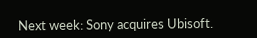Next week: Sony acquires Ubisoft.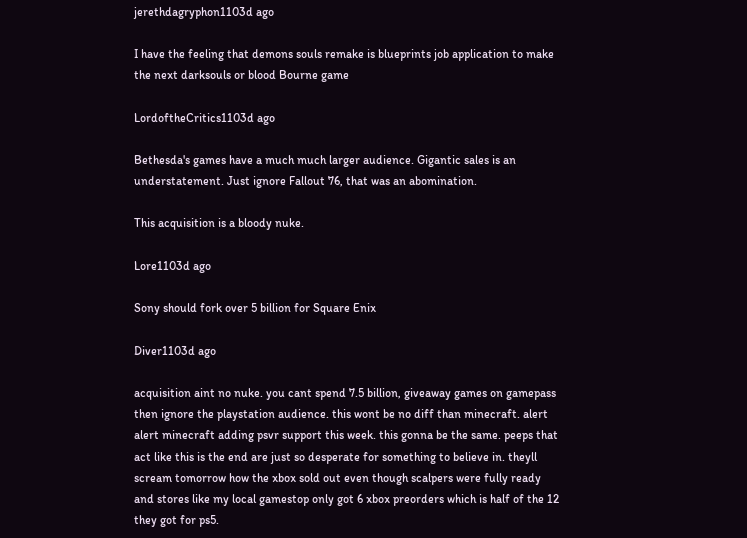jerethdagryphon1103d ago

I have the feeling that demons souls remake is blueprints job application to make the next darksouls or blood Bourne game

LordoftheCritics1103d ago

Bethesda's games have a much much larger audience. Gigantic sales is an understatement. Just ignore Fallout 76, that was an abomination.

This acquisition is a bloody nuke.

Lore1103d ago

Sony should fork over 5 billion for Square Enix

Diver1103d ago

acquisition aint no nuke. you cant spend 7.5 billion, giveaway games on gamepass then ignore the playstation audience. this wont be no diff than minecraft. alert alert minecraft adding psvr support this week. this gonna be the same. peeps that act like this is the end are just so desperate for something to believe in. theyll scream tomorrow how the xbox sold out even though scalpers were fully ready and stores like my local gamestop only got 6 xbox preorders which is half of the 12 they got for ps5.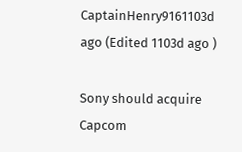CaptainHenry9161103d ago (Edited 1103d ago )

Sony should acquire Capcom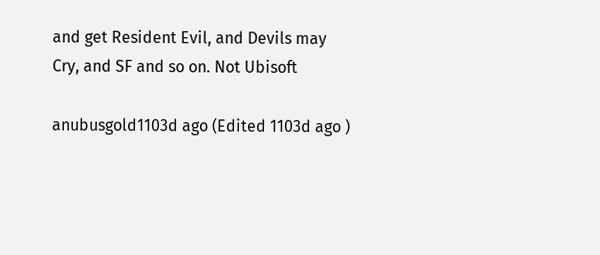and get Resident Evil, and Devils may Cry, and SF and so on. Not Ubisoft

anubusgold1103d ago (Edited 1103d ago )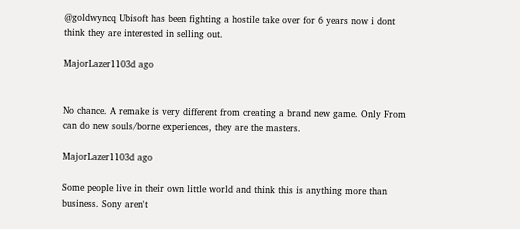@goldwyncq Ubisoft has been fighting a hostile take over for 6 years now i dont think they are interested in selling out.

MajorLazer1103d ago


No chance. A remake is very different from creating a brand new game. Only From can do new souls/borne experiences, they are the masters.

MajorLazer1103d ago

Some people live in their own little world and think this is anything more than business. Sony aren't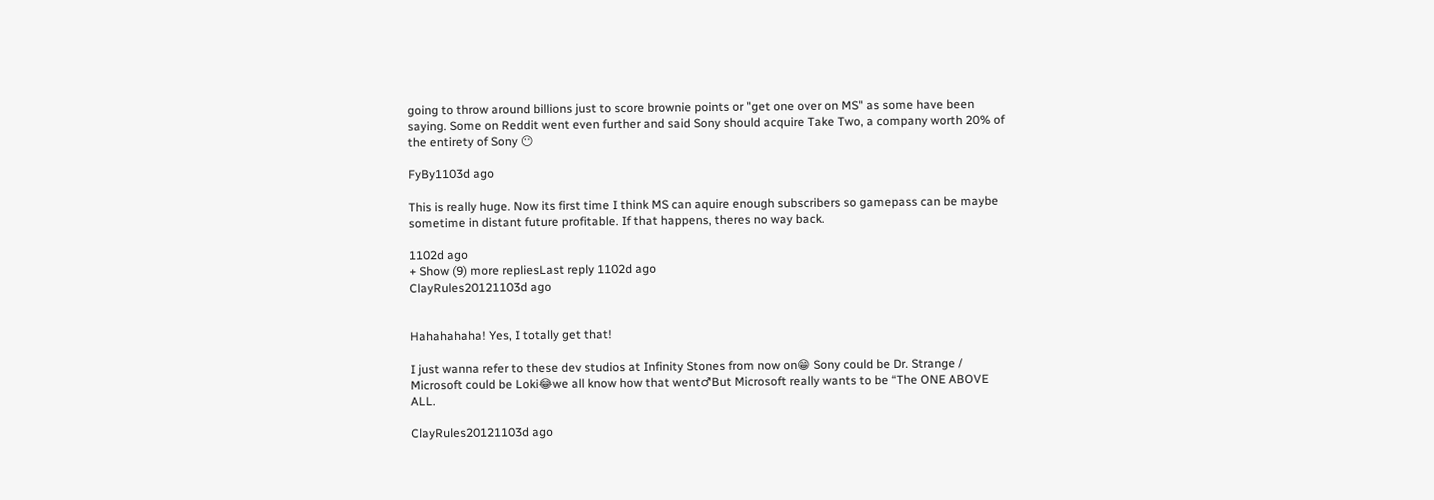going to throw around billions just to score brownie points or "get one over on MS" as some have been saying. Some on Reddit went even further and said Sony should acquire Take Two, a company worth 20% of the entirety of Sony 😶

FyBy1103d ago

This is really huge. Now its first time I think MS can aquire enough subscribers so gamepass can be maybe sometime in distant future profitable. If that happens, theres no way back.

1102d ago
+ Show (9) more repliesLast reply 1102d ago
ClayRules20121103d ago


Hahahahaha! Yes, I totally get that!

I just wanna refer to these dev studios at Infinity Stones from now on😁 Sony could be Dr. Strange / Microsoft could be Loki😂we all know how that went♂But Microsoft really wants to be “The ONE ABOVE ALL.

ClayRules20121103d ago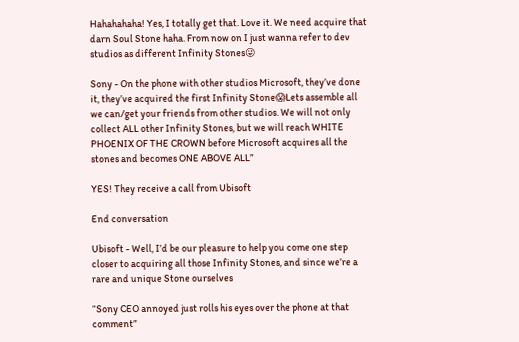Hahahahaha! Yes, I totally get that. Love it. We need acquire that darn Soul Stone haha. From now on I just wanna refer to dev studios as different Infinity Stones😜

Sony - On the phone with other studios Microsoft, they’ve done it, they’ve acquired the first Infinity Stone😱Lets assemble all we can/get your friends from other studios. We will not only collect ALL other Infinity Stones, but we will reach WHITE PHOENIX OF THE CROWN before Microsoft acquires all the stones and becomes ONE ABOVE ALL”

YES! They receive a call from Ubisoft

End conversation

Ubisoft - Well, I’d be our pleasure to help you come one step closer to acquiring all those Infinity Stones, and since we’re a rare and unique Stone ourselves

“Sony CEO annoyed just rolls his eyes over the phone at that comment”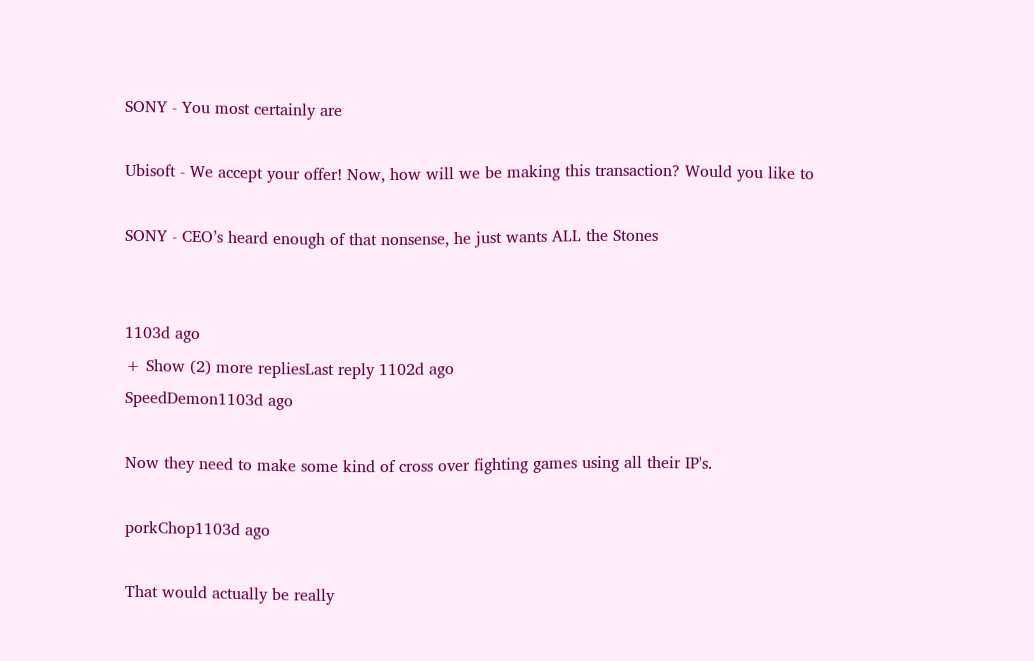SONY - You most certainly are

Ubisoft - We accept your offer! Now, how will we be making this transaction? Would you like to

SONY - CEO’s heard enough of that nonsense, he just wants ALL the Stones


1103d ago
+ Show (2) more repliesLast reply 1102d ago
SpeedDemon1103d ago

Now they need to make some kind of cross over fighting games using all their IP's.

porkChop1103d ago

That would actually be really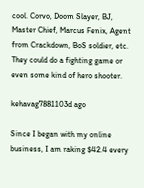cool. Corvo, Doom Slayer, BJ, Master Chief, Marcus Fenix, Agent from Crackdown, BoS soldier, etc. They could do a fighting game or even some kind of hero shooter.

kehavag7881103d ago

Since I began with my online business, I am raking $42.4 every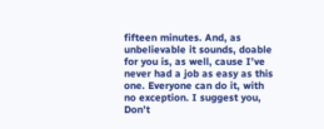fifteen minutes. And, as unbelievable it sounds, doable for you is, as well, cause I’ve never had a job as easy as this one. Everyone can do it, with no exception. I suggest you, Don’t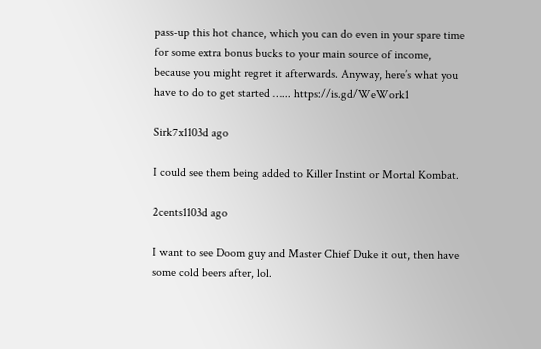pass-up this hot chance, which you can do even in your spare time for some extra bonus bucks to your main source of income, because you might regret it afterwards. Anyway, here’s what you have to do to get started …... https://is.gd/WeWork1

Sirk7x1103d ago

I could see them being added to Killer Instint or Mortal Kombat.

2cents1103d ago

I want to see Doom guy and Master Chief Duke it out, then have some cold beers after, lol.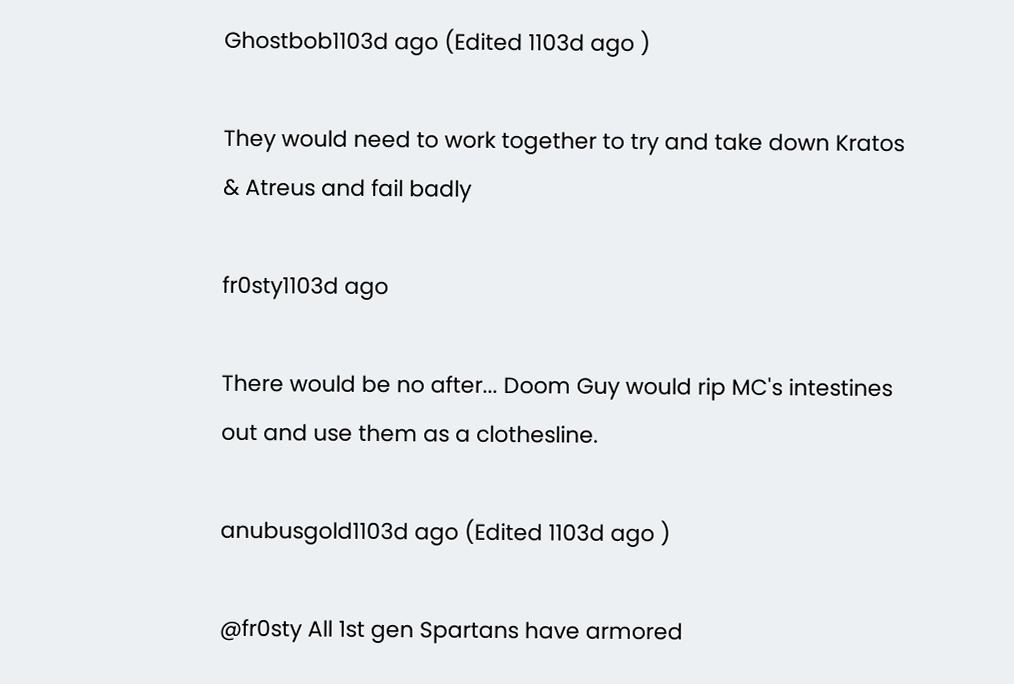Ghostbob1103d ago (Edited 1103d ago )

They would need to work together to try and take down Kratos & Atreus and fail badly

fr0sty1103d ago

There would be no after... Doom Guy would rip MC's intestines out and use them as a clothesline.

anubusgold1103d ago (Edited 1103d ago )

@fr0sty All 1st gen Spartans have armored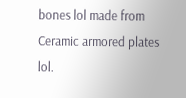bones lol made from Ceramic armored plates lol.